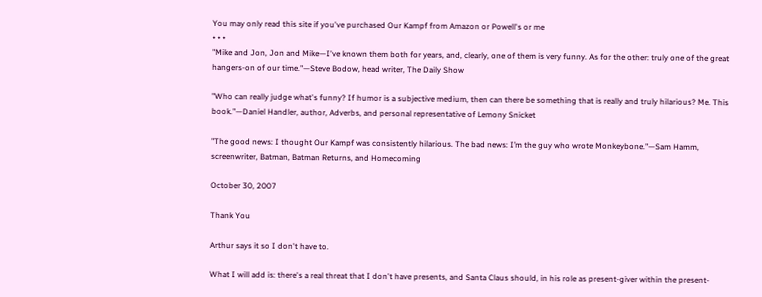You may only read this site if you've purchased Our Kampf from Amazon or Powell's or me
• • •
"Mike and Jon, Jon and Mike—I've known them both for years, and, clearly, one of them is very funny. As for the other: truly one of the great hangers-on of our time."—Steve Bodow, head writer, The Daily Show

"Who can really judge what's funny? If humor is a subjective medium, then can there be something that is really and truly hilarious? Me. This book."—Daniel Handler, author, Adverbs, and personal representative of Lemony Snicket

"The good news: I thought Our Kampf was consistently hilarious. The bad news: I’m the guy who wrote Monkeybone."—Sam Hamm, screenwriter, Batman, Batman Returns, and Homecoming

October 30, 2007

Thank You

Arthur says it so I don't have to.

What I will add is: there's a real threat that I don't have presents, and Santa Claus should, in his role as present-giver within the present-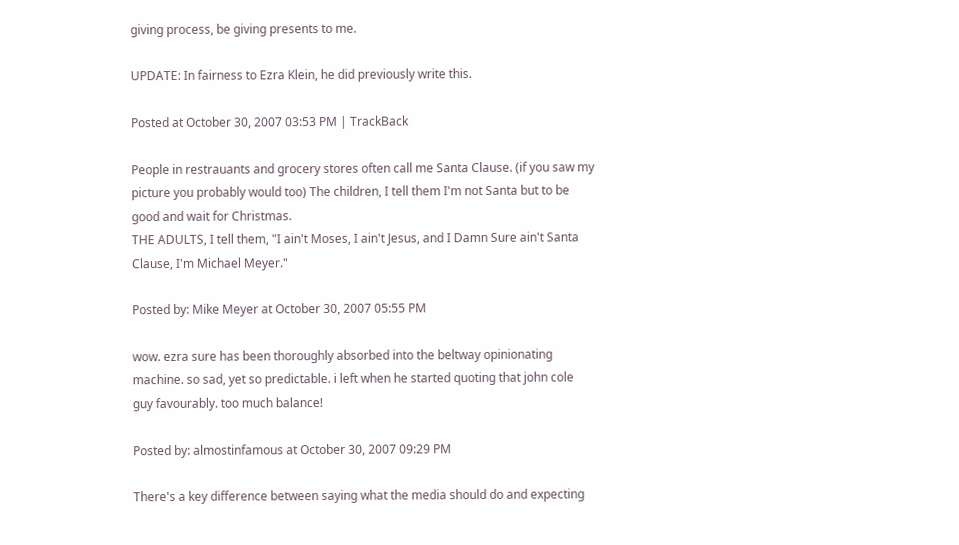giving process, be giving presents to me.

UPDATE: In fairness to Ezra Klein, he did previously write this.

Posted at October 30, 2007 03:53 PM | TrackBack

People in restrauants and grocery stores often call me Santa Clause. (if you saw my picture you probably would too) The children, I tell them I'm not Santa but to be good and wait for Christmas.
THE ADULTS, I tell them, "I ain't Moses, I ain't Jesus, and I Damn Sure ain't Santa Clause, I'm Michael Meyer."

Posted by: Mike Meyer at October 30, 2007 05:55 PM

wow. ezra sure has been thoroughly absorbed into the beltway opinionating machine. so sad, yet so predictable. i left when he started quoting that john cole guy favourably. too much balance!

Posted by: almostinfamous at October 30, 2007 09:29 PM

There's a key difference between saying what the media should do and expecting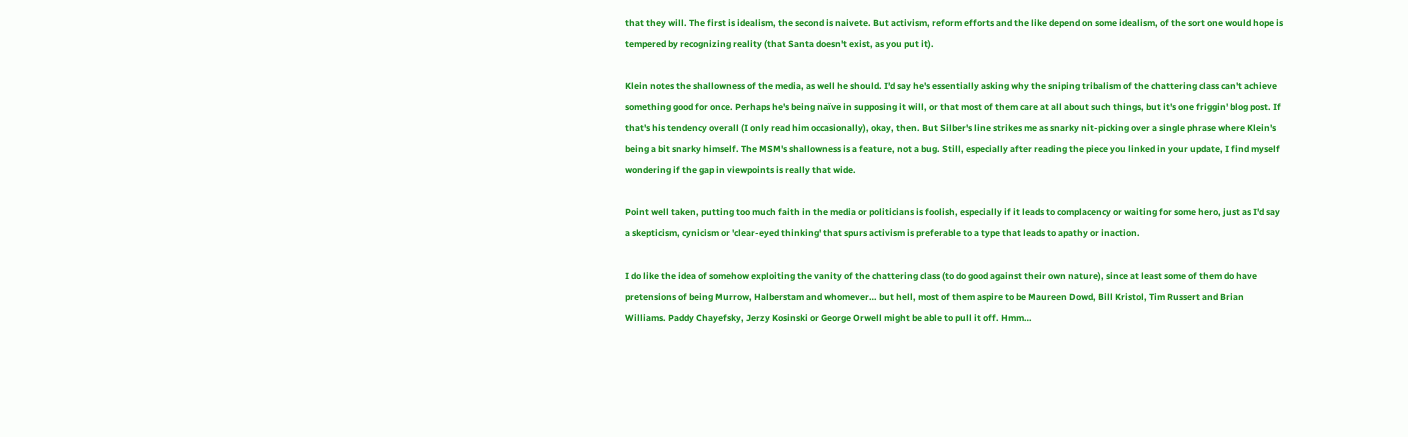that they will. The first is idealism, the second is naivete. But activism, reform efforts and the like depend on some idealism, of the sort one would hope is tempered by recognizing reality (that Santa doesn't exist, as you put it).

Klein notes the shallowness of the media, as well he should. I'd say he's essentially asking why the sniping tribalism of the chattering class can't achieve something good for once. Perhaps he's being naïve in supposing it will, or that most of them care at all about such things, but it's one friggin' blog post. If that's his tendency overall (I only read him occasionally), okay, then. But Silber's line strikes me as snarky nit-picking over a single phrase where Klein's being a bit snarky himself. The MSM's shallowness is a feature, not a bug. Still, especially after reading the piece you linked in your update, I find myself wondering if the gap in viewpoints is really that wide.

Point well taken, putting too much faith in the media or politicians is foolish, especially if it leads to complacency or waiting for some hero, just as I'd say a skepticism, cynicism or 'clear-eyed thinking' that spurs activism is preferable to a type that leads to apathy or inaction.

I do like the idea of somehow exploiting the vanity of the chattering class (to do good against their own nature), since at least some of them do have pretensions of being Murrow, Halberstam and whomever… but hell, most of them aspire to be Maureen Dowd, Bill Kristol, Tim Russert and Brian Williams. Paddy Chayefsky, Jerzy Kosinski or George Orwell might be able to pull it off. Hmm…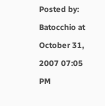Posted by: Batocchio at October 31, 2007 07:05 PM